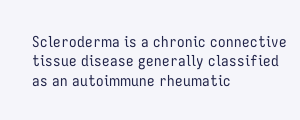Scleroderma is a chronic connective tissue disease generally classified as an autoimmune rheumatic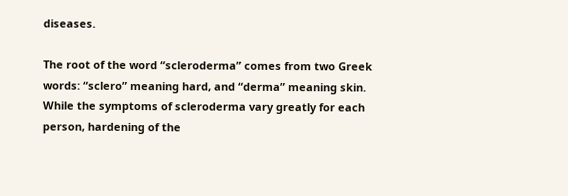diseases.

The root of the word “scleroderma” comes from two Greek words: “sclero” meaning hard, and “derma” meaning skin. While the symptoms of scleroderma vary greatly for each person, hardening of the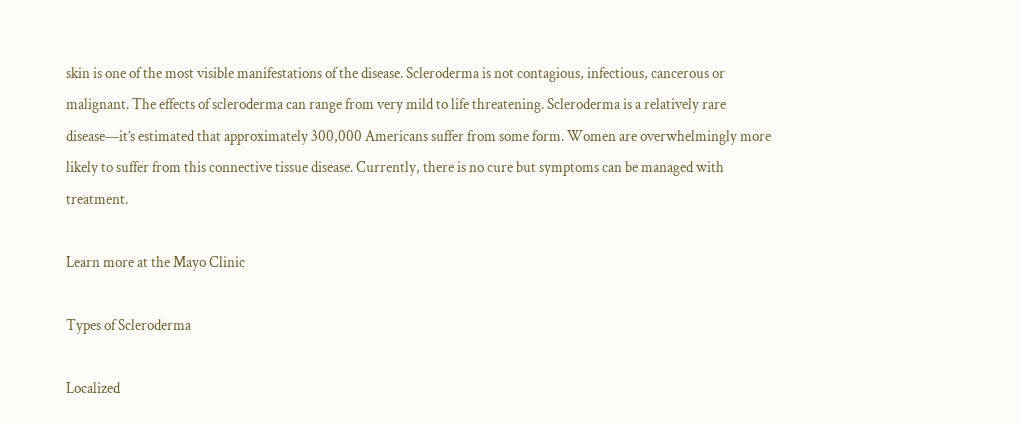skin is one of the most visible manifestations of the disease. Scleroderma is not contagious, infectious, cancerous or malignant. The effects of scleroderma can range from very mild to life threatening. Scleroderma is a relatively rare disease—it’s estimated that approximately 300,000 Americans suffer from some form. Women are overwhelmingly more likely to suffer from this connective tissue disease. Currently, there is no cure but symptoms can be managed with treatment.

Learn more at the Mayo Clinic

Types of Scleroderma

Localized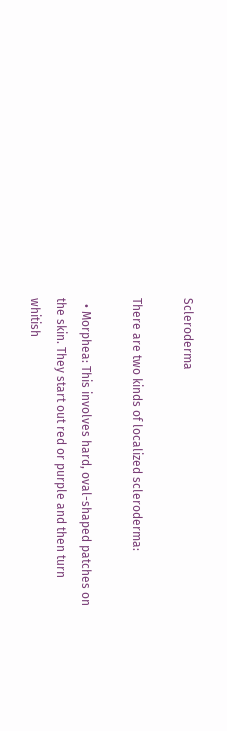Scleroderma

There are two kinds of localized scleroderma:

  • Morphea: This involves hard, oval-shaped patches on the skin. They start out red or purple and then turn whitish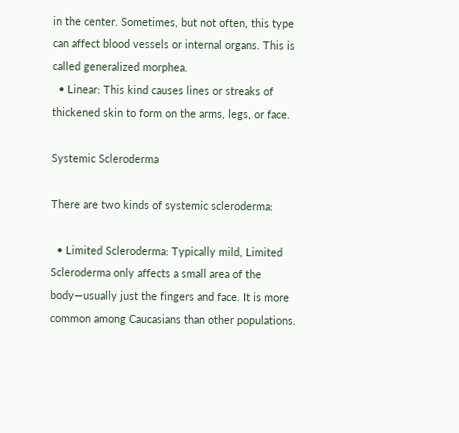in the center. Sometimes, but not often, this type can affect blood vessels or internal organs. This is called generalized morphea.
  • Linear: This kind causes lines or streaks of thickened skin to form on the arms, legs, or face.

Systemic Scleroderma

There are two kinds of systemic scleroderma:

  • Limited Scleroderma: Typically mild, Limited Scleroderma only affects a small area of the body—usually just the fingers and face. It is more common among Caucasians than other populations.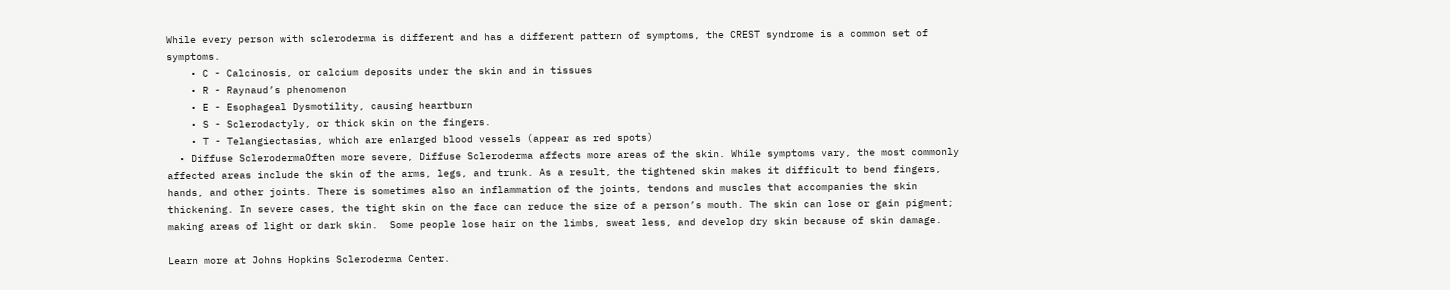While every person with scleroderma is different and has a different pattern of symptoms, the CREST syndrome is a common set of symptoms.
    • C - Calcinosis, or calcium deposits under the skin and in tissues
    • R - Raynaud’s phenomenon
    • E - Esophageal Dysmotility, causing heartburn
    • S - Sclerodactyly, or thick skin on the fingers.
    • T - Telangiectasias, which are enlarged blood vessels (appear as red spots)
  • Diffuse SclerodermaOften more severe, Diffuse Scleroderma affects more areas of the skin. While symptoms vary, the most commonly affected areas include the skin of the arms, legs, and trunk. As a result, the tightened skin makes it difficult to bend fingers, hands, and other joints. There is sometimes also an inflammation of the joints, tendons and muscles that accompanies the skin thickening. In severe cases, the tight skin on the face can reduce the size of a person’s mouth. The skin can lose or gain pigment; making areas of light or dark skin.  Some people lose hair on the limbs, sweat less, and develop dry skin because of skin damage.

Learn more at Johns Hopkins Scleroderma Center.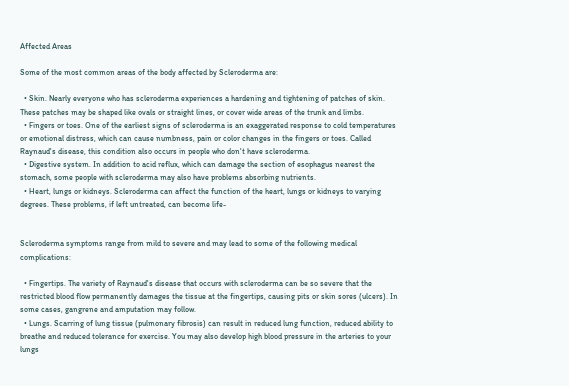Affected Areas

Some of the most common areas of the body affected by Scleroderma are:

  • Skin. Nearly everyone who has scleroderma experiences a hardening and tightening of patches of skin. These patches may be shaped like ovals or straight lines, or cover wide areas of the trunk and limbs.
  • Fingers or toes. One of the earliest signs of scleroderma is an exaggerated response to cold temperatures or emotional distress, which can cause numbness, pain or color changes in the fingers or toes. Called Raynaud's disease, this condition also occurs in people who don't have scleroderma.
  • Digestive system. In addition to acid reflux, which can damage the section of esophagus nearest the stomach, some people with scleroderma may also have problems absorbing nutrients.
  • Heart, lungs or kidneys. Scleroderma can affect the function of the heart, lungs or kidneys to varying degrees. These problems, if left untreated, can become life-


Scleroderma symptoms range from mild to severe and may lead to some of the following medical complications:

  • Fingertips. The variety of Raynaud's disease that occurs with scleroderma can be so severe that the restricted blood flow permanently damages the tissue at the fingertips, causing pits or skin sores (ulcers). In some cases, gangrene and amputation may follow.
  • Lungs. Scarring of lung tissue (pulmonary fibrosis) can result in reduced lung function, reduced ability to breathe and reduced tolerance for exercise. You may also develop high blood pressure in the arteries to your lungs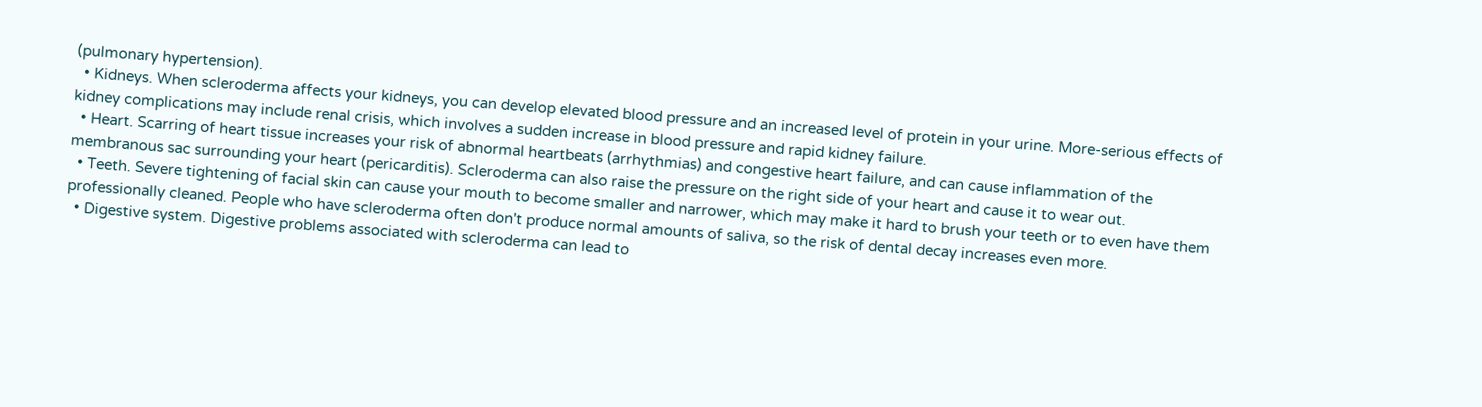(pulmonary hypertension).
  • Kidneys. When scleroderma affects your kidneys, you can develop elevated blood pressure and an increased level of protein in your urine. More-serious effects of kidney complications may include renal crisis, which involves a sudden increase in blood pressure and rapid kidney failure.
  • Heart. Scarring of heart tissue increases your risk of abnormal heartbeats (arrhythmias) and congestive heart failure, and can cause inflammation of the membranous sac surrounding your heart (pericarditis). Scleroderma can also raise the pressure on the right side of your heart and cause it to wear out.
  • Teeth. Severe tightening of facial skin can cause your mouth to become smaller and narrower, which may make it hard to brush your teeth or to even have them professionally cleaned. People who have scleroderma often don't produce normal amounts of saliva, so the risk of dental decay increases even more.
  • Digestive system. Digestive problems associated with scleroderma can lead to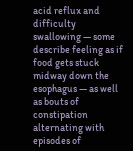acid reflux and difficulty swallowing — some describe feeling as if food gets stuck midway down the esophagus — as well as bouts of constipation alternating with episodes of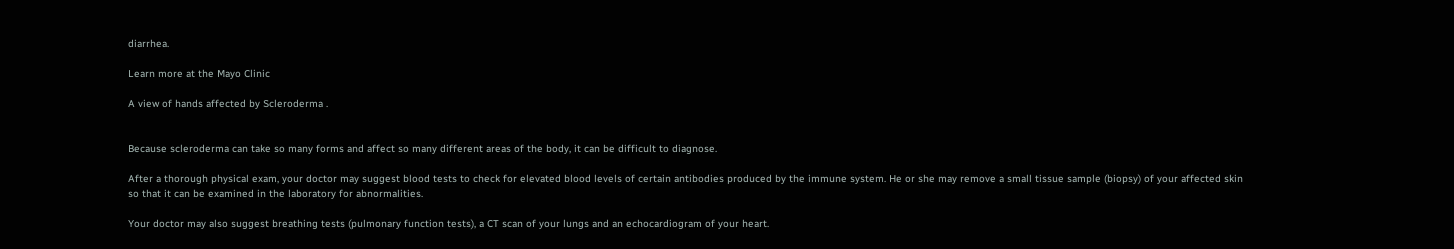diarrhea.

Learn more at the Mayo Clinic

A view of hands affected by Scleroderma .


Because scleroderma can take so many forms and affect so many different areas of the body, it can be difficult to diagnose.

After a thorough physical exam, your doctor may suggest blood tests to check for elevated blood levels of certain antibodies produced by the immune system. He or she may remove a small tissue sample (biopsy) of your affected skin so that it can be examined in the laboratory for abnormalities.

Your doctor may also suggest breathing tests (pulmonary function tests), a CT scan of your lungs and an echocardiogram of your heart.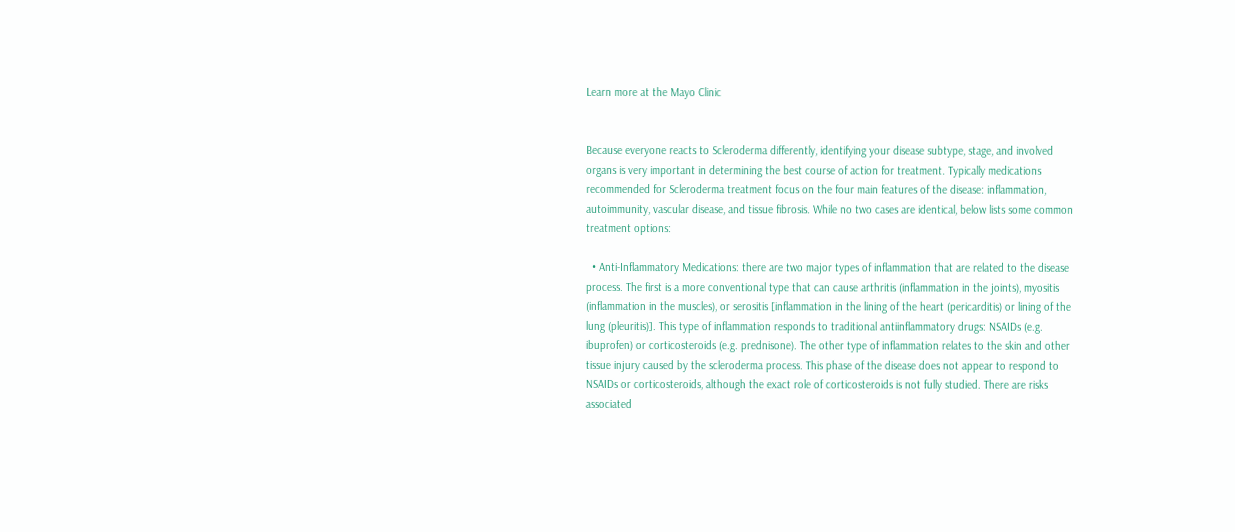Learn more at the Mayo Clinic


Because everyone reacts to Scleroderma differently, identifying your disease subtype, stage, and involved organs is very important in determining the best course of action for treatment. Typically medications recommended for Scleroderma treatment focus on the four main features of the disease: inflammation, autoimmunity, vascular disease, and tissue fibrosis. While no two cases are identical, below lists some common treatment options:

  • Anti-Inflammatory Medications: there are two major types of inflammation that are related to the disease process. The first is a more conventional type that can cause arthritis (inflammation in the joints), myositis (inflammation in the muscles), or serositis [inflammation in the lining of the heart (pericarditis) or lining of the lung (pleuritis)]. This type of inflammation responds to traditional antiinflammatory drugs: NSAIDs (e.g. ibuprofen) or corticosteroids (e.g. prednisone). The other type of inflammation relates to the skin and other tissue injury caused by the scleroderma process. This phase of the disease does not appear to respond to NSAIDs or corticosteroids, although the exact role of corticosteroids is not fully studied. There are risks associated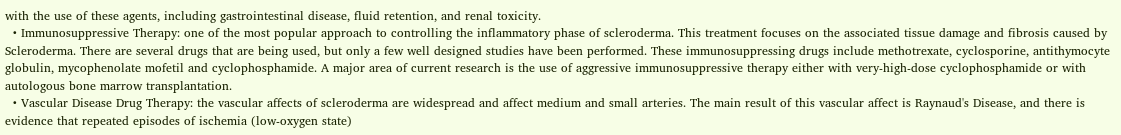with the use of these agents, including gastrointestinal disease, fluid retention, and renal toxicity.
  • Immunosuppressive Therapy: one of the most popular approach to controlling the inflammatory phase of scleroderma. This treatment focuses on the associated tissue damage and fibrosis caused by Scleroderma. There are several drugs that are being used, but only a few well designed studies have been performed. These immunosuppressing drugs include methotrexate, cyclosporine, antithymocyte globulin, mycophenolate mofetil and cyclophosphamide. A major area of current research is the use of aggressive immunosuppressive therapy either with very-high-dose cyclophosphamide or with autologous bone marrow transplantation.
  • Vascular Disease Drug Therapy: the vascular affects of scleroderma are widespread and affect medium and small arteries. The main result of this vascular affect is Raynaud's Disease, and there is evidence that repeated episodes of ischemia (low-oxygen state)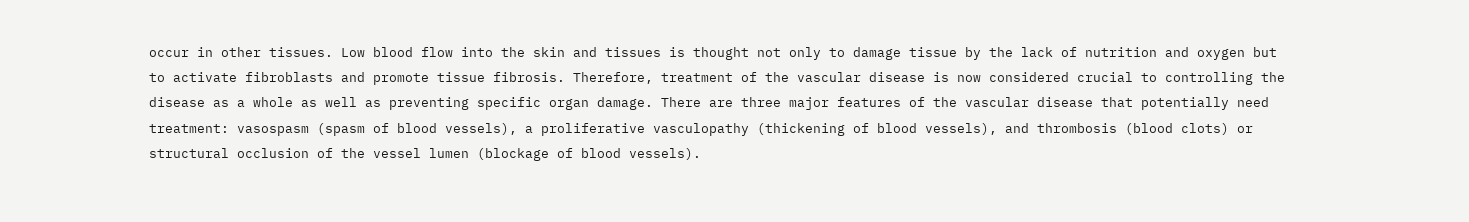occur in other tissues. Low blood flow into the skin and tissues is thought not only to damage tissue by the lack of nutrition and oxygen but to activate fibroblasts and promote tissue fibrosis. Therefore, treatment of the vascular disease is now considered crucial to controlling the disease as a whole as well as preventing specific organ damage. There are three major features of the vascular disease that potentially need treatment: vasospasm (spasm of blood vessels), a proliferative vasculopathy (thickening of blood vessels), and thrombosis (blood clots) or structural occlusion of the vessel lumen (blockage of blood vessels).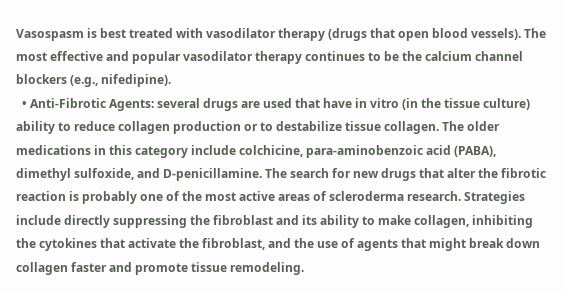Vasospasm is best treated with vasodilator therapy (drugs that open blood vessels). The most effective and popular vasodilator therapy continues to be the calcium channel blockers (e.g., nifedipine).
  • Anti-Fibrotic Agents: several drugs are used that have in vitro (in the tissue culture) ability to reduce collagen production or to destabilize tissue collagen. The older medications in this category include colchicine, para-aminobenzoic acid (PABA), dimethyl sulfoxide, and D-penicillamine. The search for new drugs that alter the fibrotic reaction is probably one of the most active areas of scleroderma research. Strategies include directly suppressing the fibroblast and its ability to make collagen, inhibiting the cytokines that activate the fibroblast, and the use of agents that might break down collagen faster and promote tissue remodeling.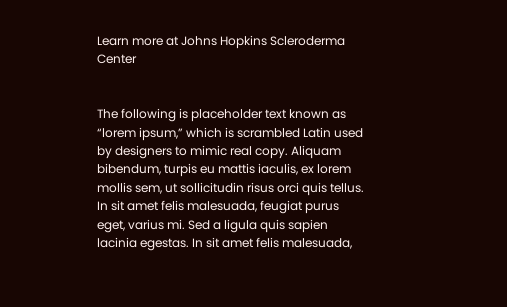Learn more at Johns Hopkins Scleroderma Center


The following is placeholder text known as “lorem ipsum,” which is scrambled Latin used by designers to mimic real copy. Aliquam bibendum, turpis eu mattis iaculis, ex lorem mollis sem, ut sollicitudin risus orci quis tellus. In sit amet felis malesuada, feugiat purus eget, varius mi. Sed a ligula quis sapien lacinia egestas. In sit amet felis malesuada,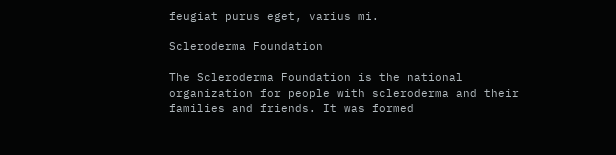feugiat purus eget, varius mi.

Scleroderma Foundation

The Scleroderma Foundation is the national organization for people with scleroderma and their families and friends. It was formed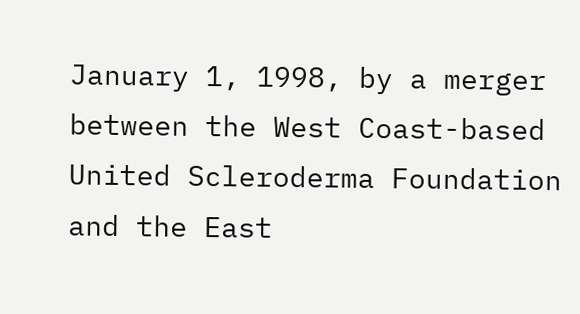January 1, 1998, by a merger between the West Coast-based United Scleroderma Foundation and the East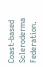Coast-based Scleroderma Federation.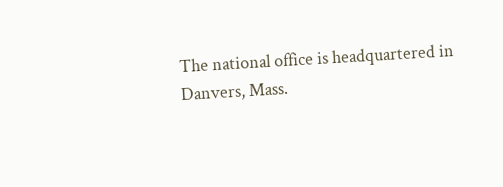The national office is headquartered in Danvers, Mass.